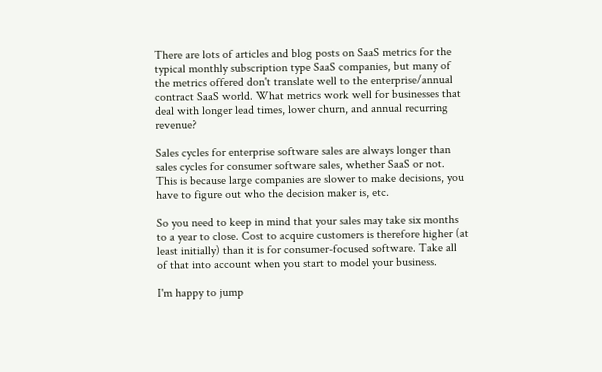There are lots of articles and blog posts on SaaS metrics for the typical monthly subscription type SaaS companies, but many of the metrics offered don't translate well to the enterprise/annual contract SaaS world. What metrics work well for businesses that deal with longer lead times, lower churn, and annual recurring revenue?

Sales cycles for enterprise software sales are always longer than sales cycles for consumer software sales, whether SaaS or not. This is because large companies are slower to make decisions, you have to figure out who the decision maker is, etc.

So you need to keep in mind that your sales may take six months to a year to close. Cost to acquire customers is therefore higher (at least initially) than it is for consumer-focused software. Take all of that into account when you start to model your business.

I'm happy to jump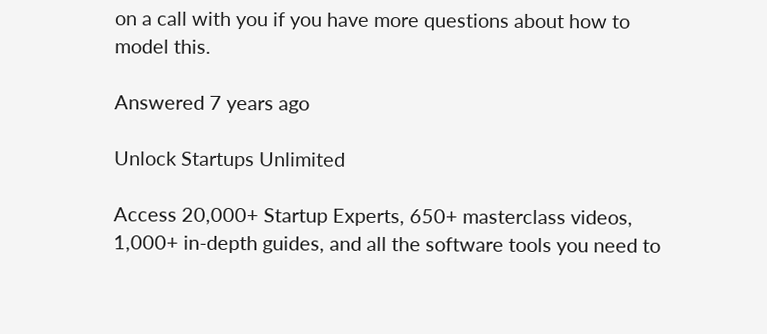on a call with you if you have more questions about how to model this.

Answered 7 years ago

Unlock Startups Unlimited

Access 20,000+ Startup Experts, 650+ masterclass videos, 1,000+ in-depth guides, and all the software tools you need to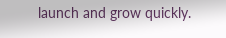launch and grow quickly.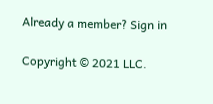Already a member? Sign in

Copyright © 2021 LLC.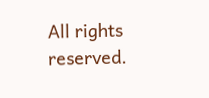All rights reserved.